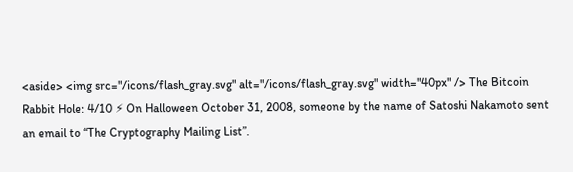<aside> <img src="/icons/flash_gray.svg" alt="/icons/flash_gray.svg" width="40px" /> The Bitcoin Rabbit Hole: 4/10 ⚡ On Halloween October 31, 2008, someone by the name of Satoshi Nakamoto sent an email to “The Cryptography Mailing List”.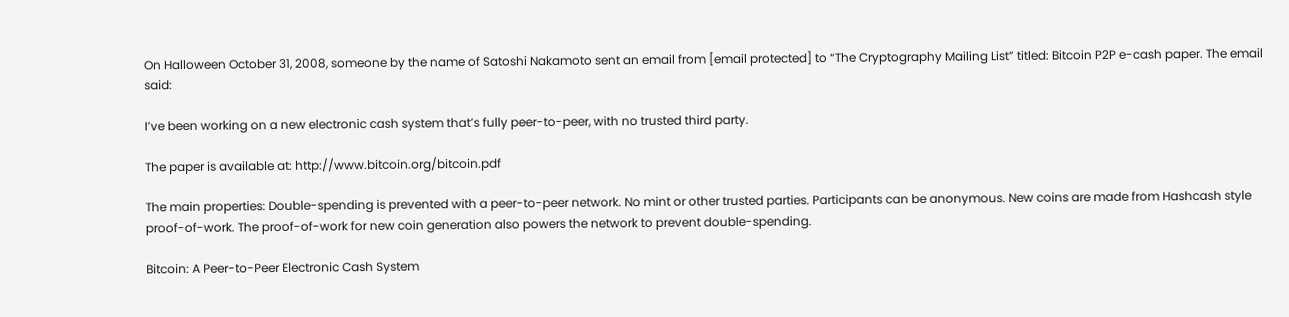On Halloween October 31, 2008, someone by the name of Satoshi Nakamoto sent an email from [email protected] to “The Cryptography Mailing List” titled: Bitcoin P2P e-cash paper. The email said:

I’ve been working on a new electronic cash system that’s fully peer-to-peer, with no trusted third party.

The paper is available at: http://www.bitcoin.org/bitcoin.pdf

The main properties: Double-spending is prevented with a peer-to-peer network. No mint or other trusted parties. Participants can be anonymous. New coins are made from Hashcash style proof-of-work. The proof-of-work for new coin generation also powers the network to prevent double-spending.

Bitcoin: A Peer-to-Peer Electronic Cash System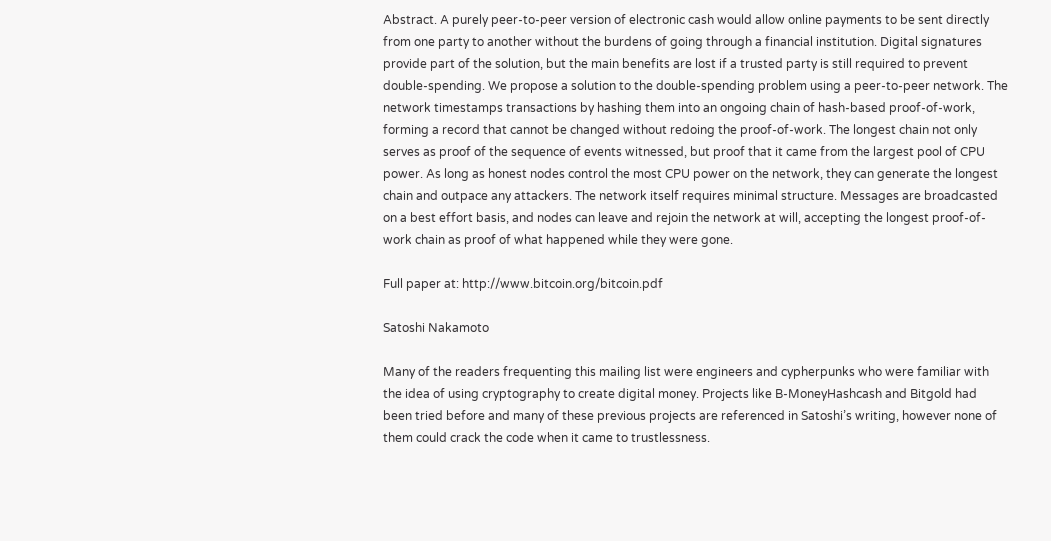Abstract. A purely peer-to-peer version of electronic cash would allow online payments to be sent directly from one party to another without the burdens of going through a financial institution. Digital signatures provide part of the solution, but the main benefits are lost if a trusted party is still required to prevent double-spending. We propose a solution to the double-spending problem using a peer-to-peer network. The network timestamps transactions by hashing them into an ongoing chain of hash-based proof-of-work, forming a record that cannot be changed without redoing the proof-of-work. The longest chain not only serves as proof of the sequence of events witnessed, but proof that it came from the largest pool of CPU power. As long as honest nodes control the most CPU power on the network, they can generate the longest chain and outpace any attackers. The network itself requires minimal structure. Messages are broadcasted on a best effort basis, and nodes can leave and rejoin the network at will, accepting the longest proof-of-work chain as proof of what happened while they were gone.

Full paper at: http://www.bitcoin.org/bitcoin.pdf

Satoshi Nakamoto

Many of the readers frequenting this mailing list were engineers and cypherpunks who were familiar with the idea of using cryptography to create digital money. Projects like B-MoneyHashcash and Bitgold had been tried before and many of these previous projects are referenced in Satoshi’s writing, however none of them could crack the code when it came to trustlessness.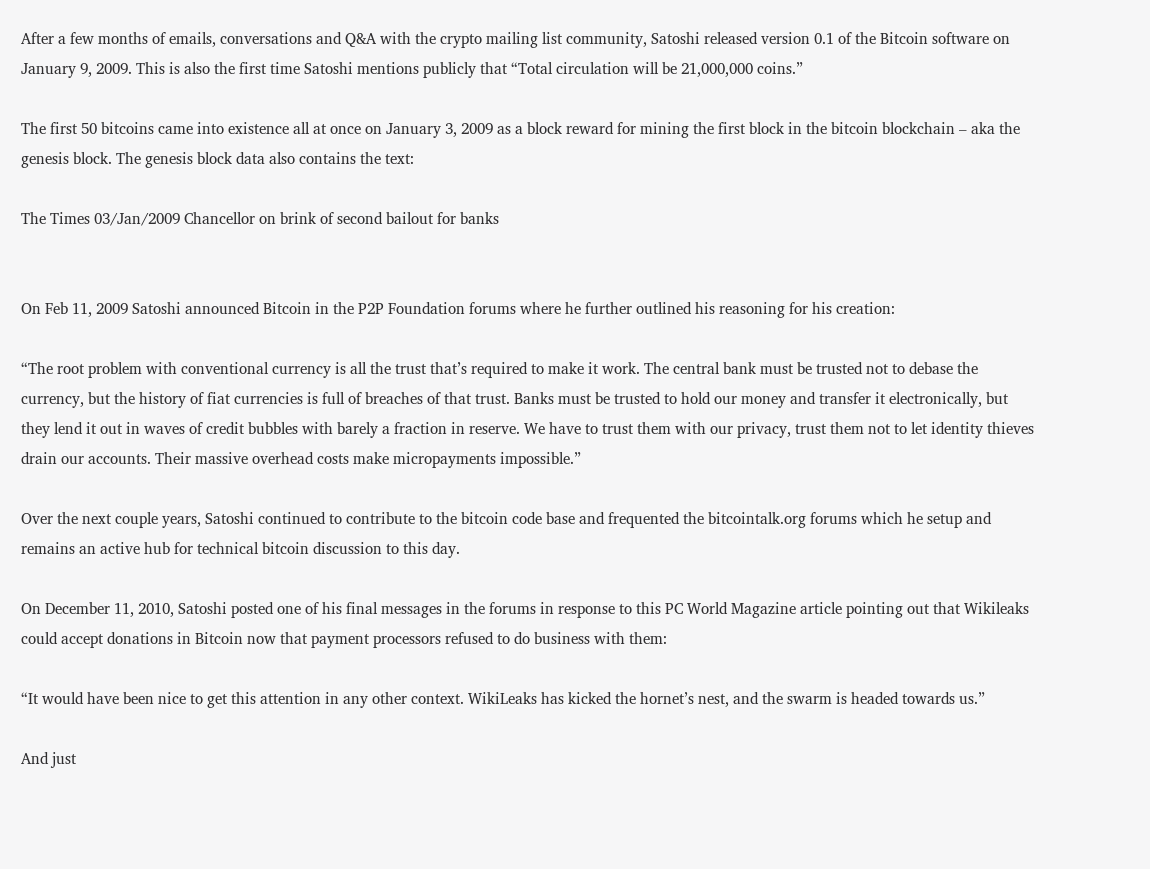After a few months of emails, conversations and Q&A with the crypto mailing list community, Satoshi released version 0.1 of the Bitcoin software on January 9, 2009. This is also the first time Satoshi mentions publicly that “Total circulation will be 21,000,000 coins.”

The first 50 bitcoins came into existence all at once on January 3, 2009 as a block reward for mining the first block in the bitcoin blockchain – aka the genesis block. The genesis block data also contains the text:

The Times 03/Jan/2009 Chancellor on brink of second bailout for banks


On Feb 11, 2009 Satoshi announced Bitcoin in the P2P Foundation forums where he further outlined his reasoning for his creation:

“The root problem with conventional currency is all the trust that’s required to make it work. The central bank must be trusted not to debase the currency, but the history of fiat currencies is full of breaches of that trust. Banks must be trusted to hold our money and transfer it electronically, but they lend it out in waves of credit bubbles with barely a fraction in reserve. We have to trust them with our privacy, trust them not to let identity thieves drain our accounts. Their massive overhead costs make micropayments impossible.”

Over the next couple years, Satoshi continued to contribute to the bitcoin code base and frequented the bitcointalk.org forums which he setup and remains an active hub for technical bitcoin discussion to this day.

On December 11, 2010, Satoshi posted one of his final messages in the forums in response to this PC World Magazine article pointing out that Wikileaks could accept donations in Bitcoin now that payment processors refused to do business with them:

“It would have been nice to get this attention in any other context. WikiLeaks has kicked the hornet’s nest, and the swarm is headed towards us.”

And just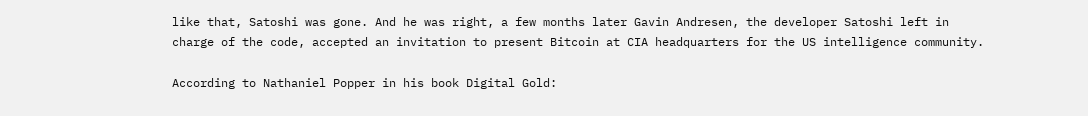like that, Satoshi was gone. And he was right, a few months later Gavin Andresen, the developer Satoshi left in charge of the code, accepted an invitation to present Bitcoin at CIA headquarters for the US intelligence community.

According to Nathaniel Popper in his book Digital Gold: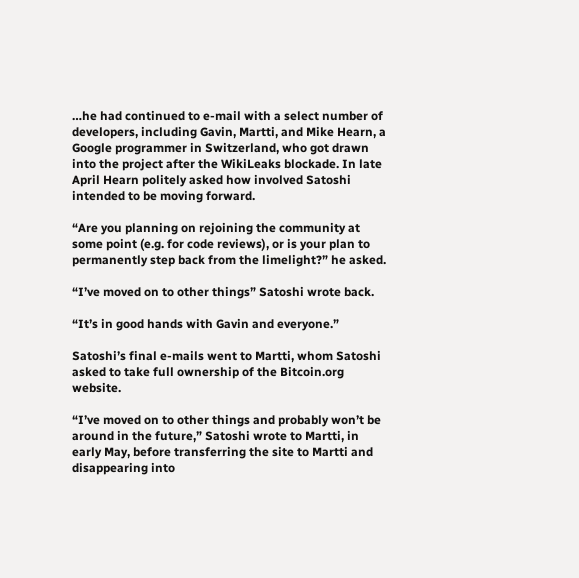…he had continued to e-mail with a select number of developers, including Gavin, Martti, and Mike Hearn, a Google programmer in Switzerland, who got drawn into the project after the WikiLeaks blockade. In late April Hearn politely asked how involved Satoshi intended to be moving forward.

“Are you planning on rejoining the community at some point (e.g. for code reviews), or is your plan to permanently step back from the limelight?” he asked.

“I’ve moved on to other things” Satoshi wrote back.

“It’s in good hands with Gavin and everyone.”

Satoshi’s final e-mails went to Martti, whom Satoshi asked to take full ownership of the Bitcoin.org website.

“I’ve moved on to other things and probably won’t be around in the future,” Satoshi wrote to Martti, in early May, before transferring the site to Martti and disappearing into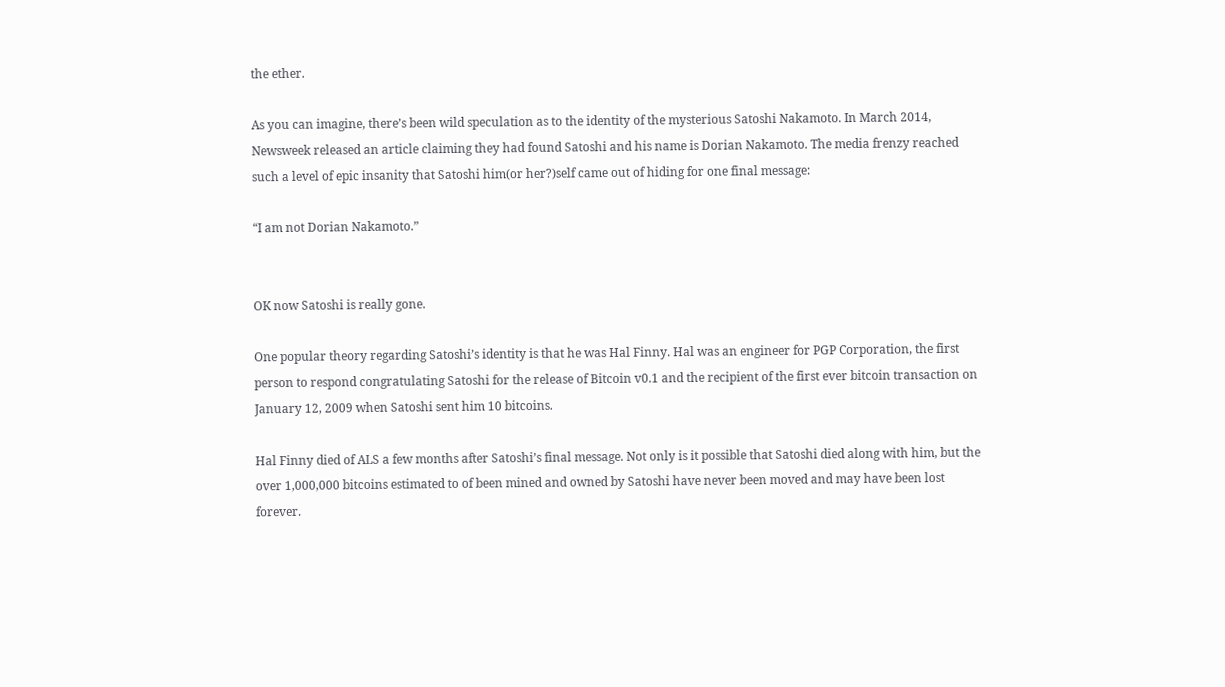the ether.

As you can imagine, there’s been wild speculation as to the identity of the mysterious Satoshi Nakamoto. In March 2014, Newsweek released an article claiming they had found Satoshi and his name is Dorian Nakamoto. The media frenzy reached such a level of epic insanity that Satoshi him(or her?)self came out of hiding for one final message:

“I am not Dorian Nakamoto.”


OK now Satoshi is really gone.

One popular theory regarding Satoshi’s identity is that he was Hal Finny. Hal was an engineer for PGP Corporation, the first person to respond congratulating Satoshi for the release of Bitcoin v0.1 and the recipient of the first ever bitcoin transaction on January 12, 2009 when Satoshi sent him 10 bitcoins.

Hal Finny died of ALS a few months after Satoshi’s final message. Not only is it possible that Satoshi died along with him, but the over 1,000,000 bitcoins estimated to of been mined and owned by Satoshi have never been moved and may have been lost forever.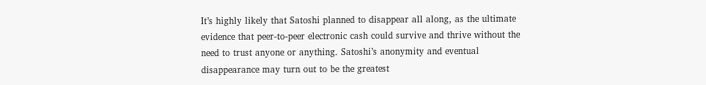It’s highly likely that Satoshi planned to disappear all along, as the ultimate evidence that peer-to-peer electronic cash could survive and thrive without the need to trust anyone or anything. Satoshi’s anonymity and eventual disappearance may turn out to be the greatest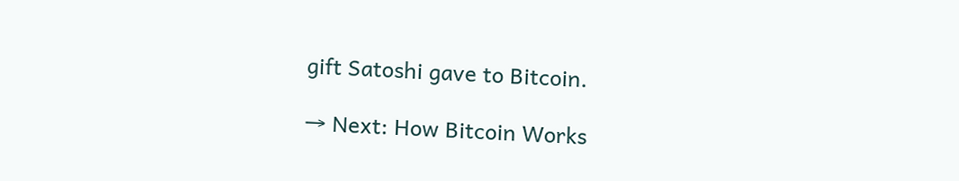gift Satoshi gave to Bitcoin.

→ Next: How Bitcoin Works